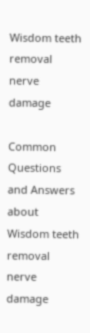Wisdom teeth removal nerve damage

Common Questions and Answers about Wisdom teeth removal nerve damage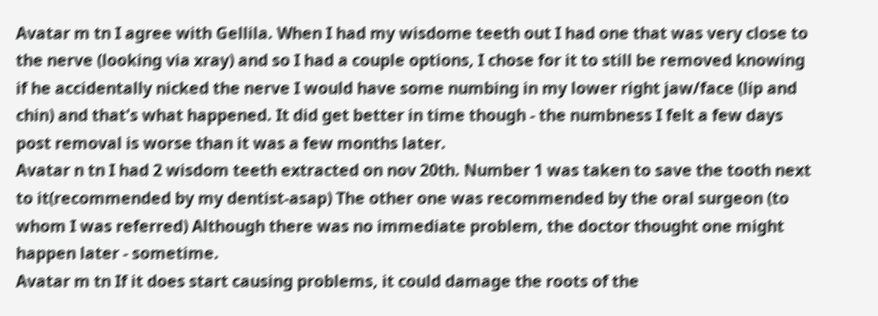Avatar m tn I agree with Gellila. When I had my wisdome teeth out I had one that was very close to the nerve (looking via xray) and so I had a couple options, I chose for it to still be removed knowing if he accidentally nicked the nerve I would have some numbing in my lower right jaw/face (lip and chin) and that's what happened. It did get better in time though - the numbness I felt a few days post removal is worse than it was a few months later.
Avatar n tn I had 2 wisdom teeth extracted on nov 20th. Number 1 was taken to save the tooth next to it(recommended by my dentist-asap) The other one was recommended by the oral surgeon (to whom I was referred) Although there was no immediate problem, the doctor thought one might happen later - sometime.
Avatar m tn If it does start causing problems, it could damage the roots of the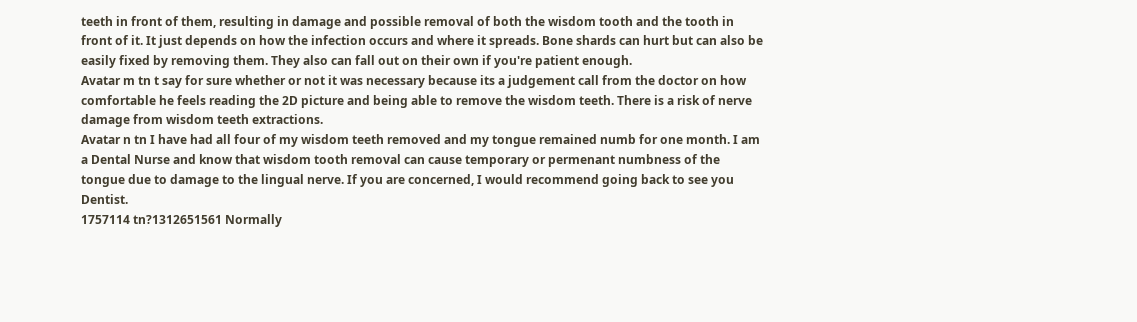teeth in front of them, resulting in damage and possible removal of both the wisdom tooth and the tooth in front of it. It just depends on how the infection occurs and where it spreads. Bone shards can hurt but can also be easily fixed by removing them. They also can fall out on their own if you're patient enough.
Avatar m tn t say for sure whether or not it was necessary because its a judgement call from the doctor on how comfortable he feels reading the 2D picture and being able to remove the wisdom teeth. There is a risk of nerve damage from wisdom teeth extractions.
Avatar n tn I have had all four of my wisdom teeth removed and my tongue remained numb for one month. I am a Dental Nurse and know that wisdom tooth removal can cause temporary or permenant numbness of the tongue due to damage to the lingual nerve. If you are concerned, I would recommend going back to see you Dentist.
1757114 tn?1312651561 Normally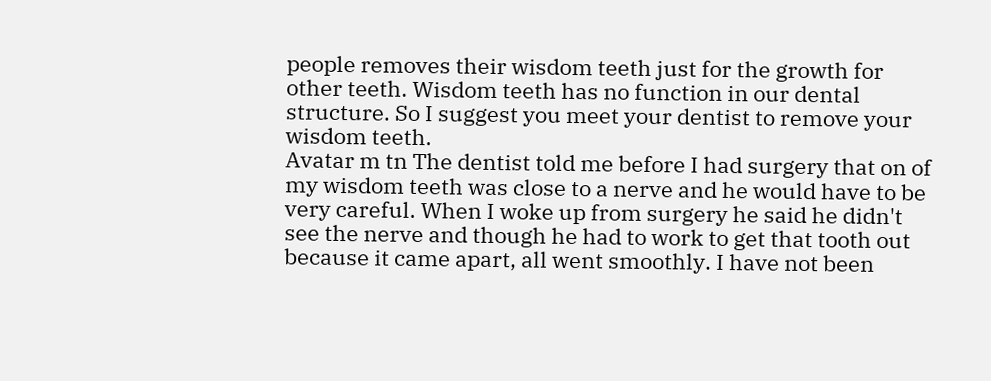people removes their wisdom teeth just for the growth for other teeth. Wisdom teeth has no function in our dental structure. So I suggest you meet your dentist to remove your wisdom teeth.
Avatar m tn The dentist told me before I had surgery that on of my wisdom teeth was close to a nerve and he would have to be very careful. When I woke up from surgery he said he didn't see the nerve and though he had to work to get that tooth out because it came apart, all went smoothly. I have not been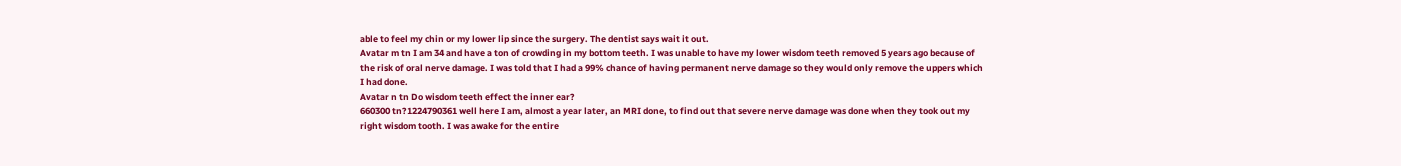able to feel my chin or my lower lip since the surgery. The dentist says wait it out.
Avatar m tn I am 34 and have a ton of crowding in my bottom teeth. I was unable to have my lower wisdom teeth removed 5 years ago because of the risk of oral nerve damage. I was told that I had a 99% chance of having permanent nerve damage so they would only remove the uppers which I had done.
Avatar n tn Do wisdom teeth effect the inner ear?
660300 tn?1224790361 well here I am, almost a year later, an MRI done, to find out that severe nerve damage was done when they took out my right wisdom tooth. I was awake for the entire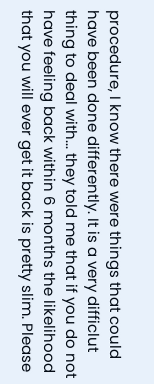procedure, I know there were things that could have been done differently. It is a very difficlut thing to deal with... they told me that if you do not have feeling back within 6 months the likelihood that you will ever get it back is pretty slim. Please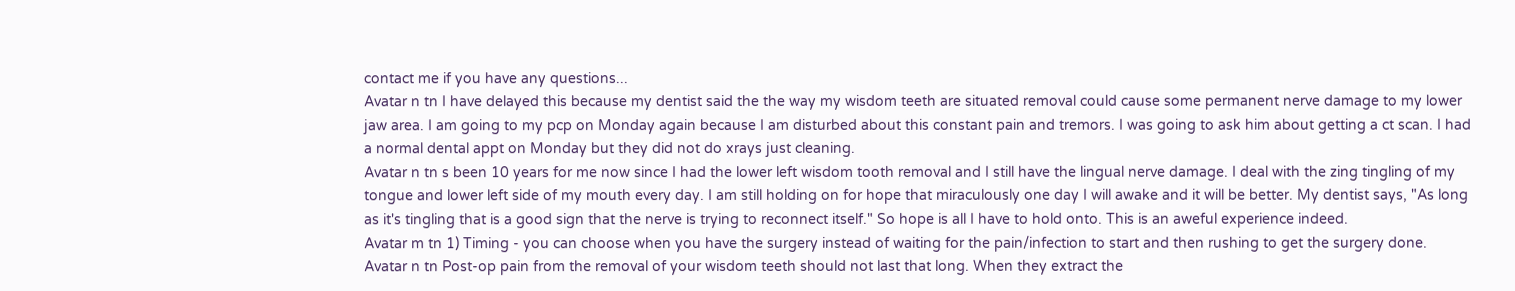contact me if you have any questions...
Avatar n tn I have delayed this because my dentist said the the way my wisdom teeth are situated removal could cause some permanent nerve damage to my lower jaw area. I am going to my pcp on Monday again because I am disturbed about this constant pain and tremors. I was going to ask him about getting a ct scan. I had a normal dental appt on Monday but they did not do xrays just cleaning.
Avatar n tn s been 10 years for me now since I had the lower left wisdom tooth removal and I still have the lingual nerve damage. I deal with the zing tingling of my tongue and lower left side of my mouth every day. I am still holding on for hope that miraculously one day I will awake and it will be better. My dentist says, "As long as it's tingling that is a good sign that the nerve is trying to reconnect itself." So hope is all I have to hold onto. This is an aweful experience indeed.
Avatar m tn 1) Timing - you can choose when you have the surgery instead of waiting for the pain/infection to start and then rushing to get the surgery done.
Avatar n tn Post-op pain from the removal of your wisdom teeth should not last that long. When they extract the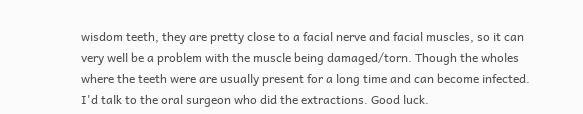wisdom teeth, they are pretty close to a facial nerve and facial muscles, so it can very well be a problem with the muscle being damaged/torn. Though the wholes where the teeth were are usually present for a long time and can become infected. I'd talk to the oral surgeon who did the extractions. Good luck.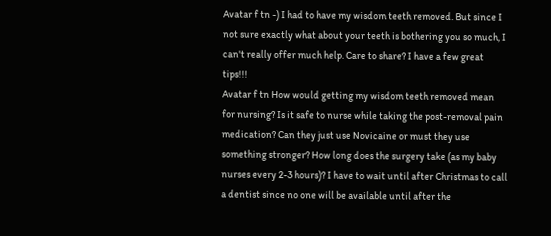Avatar f tn -) I had to have my wisdom teeth removed. But since I not sure exactly what about your teeth is bothering you so much, I can't really offer much help. Care to share? I have a few great tips!!!
Avatar f tn How would getting my wisdom teeth removed mean for nursing? Is it safe to nurse while taking the post-removal pain medication? Can they just use Novicaine or must they use something stronger? How long does the surgery take (as my baby nurses every 2-3 hours)? I have to wait until after Christmas to call a dentist since no one will be available until after the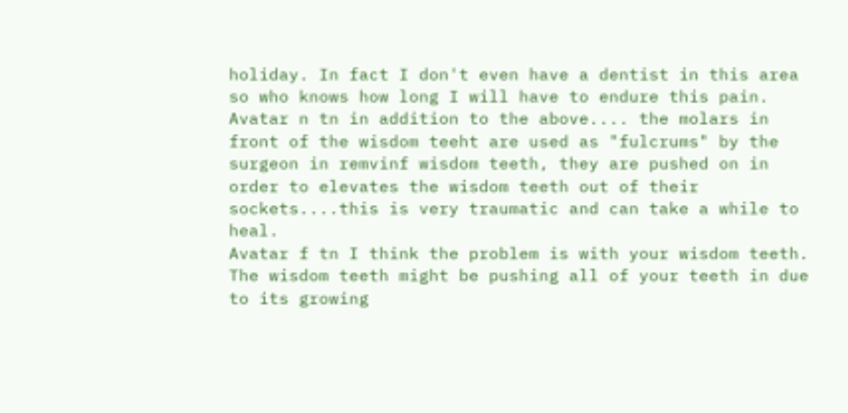holiday. In fact I don't even have a dentist in this area so who knows how long I will have to endure this pain.
Avatar n tn in addition to the above.... the molars in front of the wisdom teeht are used as "fulcrums" by the surgeon in remvinf wisdom teeth, they are pushed on in order to elevates the wisdom teeth out of their sockets....this is very traumatic and can take a while to heal.
Avatar f tn I think the problem is with your wisdom teeth. The wisdom teeth might be pushing all of your teeth in due to its growing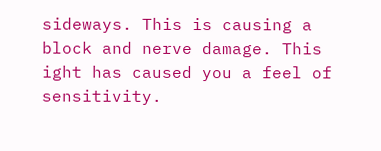sideways. This is causing a block and nerve damage. This ight has caused you a feel of sensitivity.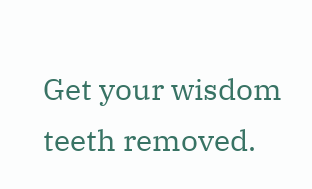Get your wisdom teeth removed.